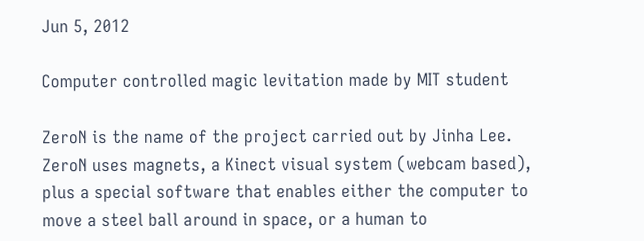Jun 5, 2012

Computer controlled magic levitation made by MIT student

ZeroN is the name of the project carried out by Jinha Lee. ZeroN uses magnets, a Kinect visual system (webcam based), plus a special software that enables either the computer to move a steel ball around in space, or a human to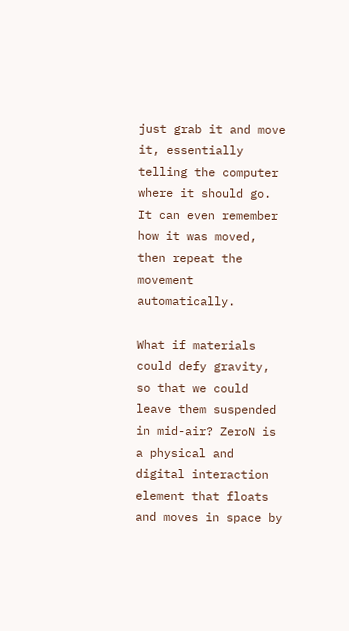just grab it and move it, essentially telling the computer where it should go. It can even remember how it was moved, then repeat the movement automatically.

What if materials could defy gravity, so that we could leave them suspended in mid-air? ZeroN is a physical and digital interaction element that floats and moves in space by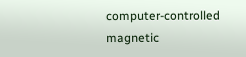computer-controlled magnetic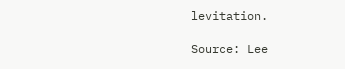levitation.

Source: Lee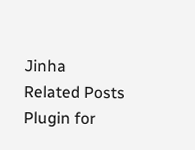Jinha
Related Posts Plugin for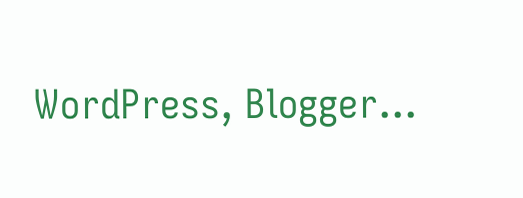WordPress, Blogger...